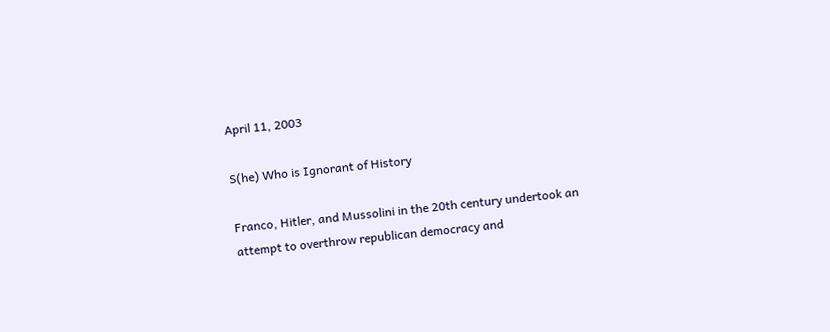April 11, 2003

S(he) Who is Ignorant of History

Franco, Hitler, and Mussolini in the 20th century undertook an attempt to overthrow republican democracy and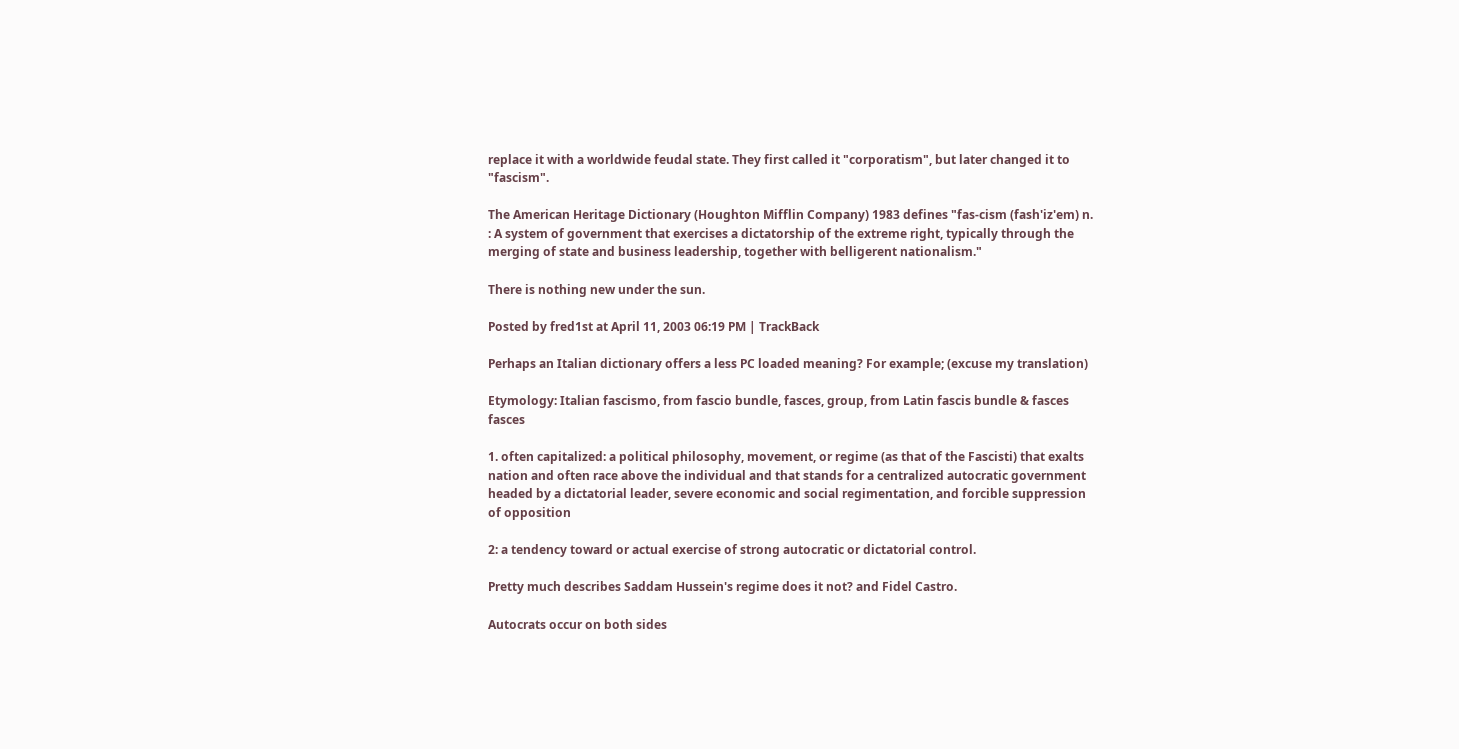replace it with a worldwide feudal state. They first called it "corporatism", but later changed it to "fascism".

The American Heritage Dictionary (Houghton Mifflin Company) 1983 defines "fas-cism (fash'iz'em) n. : A system of government that exercises a dictatorship of the extreme right, typically through the merging of state and business leadership, together with belligerent nationalism."

There is nothing new under the sun.

Posted by fred1st at April 11, 2003 06:19 PM | TrackBack

Perhaps an Italian dictionary offers a less PC loaded meaning? For example; (excuse my translation)

Etymology: Italian fascismo, from fascio bundle, fasces, group, from Latin fascis bundle & fasces fasces

1. often capitalized: a political philosophy, movement, or regime (as that of the Fascisti) that exalts nation and often race above the individual and that stands for a centralized autocratic government headed by a dictatorial leader, severe economic and social regimentation, and forcible suppression of opposition

2: a tendency toward or actual exercise of strong autocratic or dictatorial control.

Pretty much describes Saddam Hussein's regime does it not? and Fidel Castro.

Autocrats occur on both sides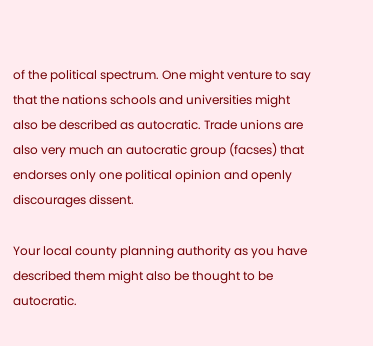of the political spectrum. One might venture to say that the nations schools and universities might also be described as autocratic. Trade unions are also very much an autocratic group (facses) that endorses only one political opinion and openly discourages dissent.

Your local county planning authority as you have described them might also be thought to be autocratic.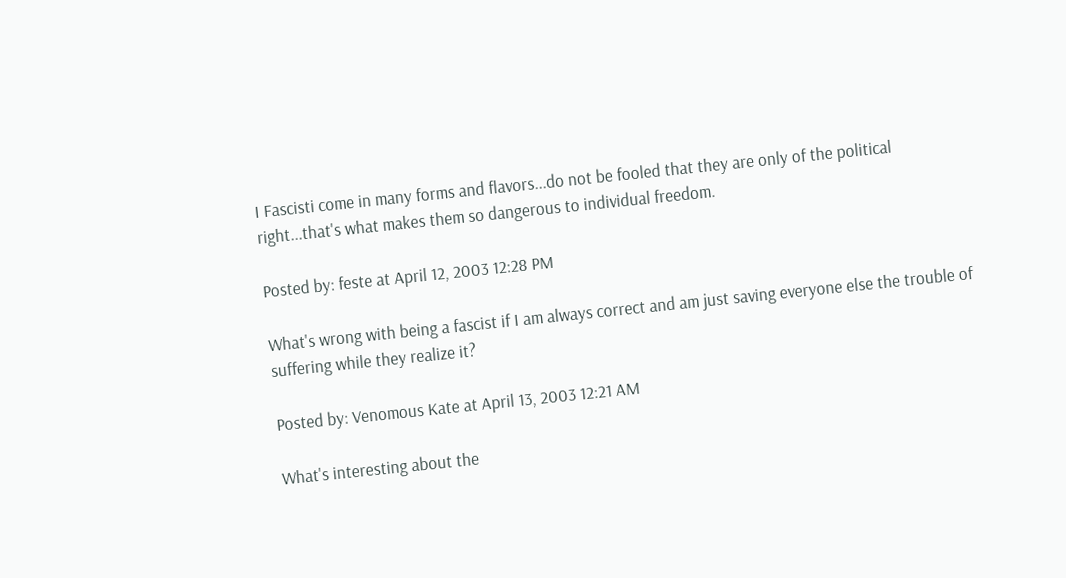I Fascisti come in many forms and flavors...do not be fooled that they are only of the political right...that's what makes them so dangerous to individual freedom.

Posted by: feste at April 12, 2003 12:28 PM

What's wrong with being a fascist if I am always correct and am just saving everyone else the trouble of suffering while they realize it?

Posted by: Venomous Kate at April 13, 2003 12:21 AM

What's interesting about the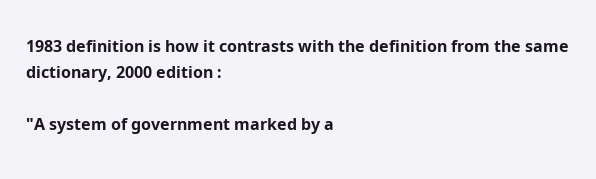1983 definition is how it contrasts with the definition from the same dictionary, 2000 edition :

"A system of government marked by a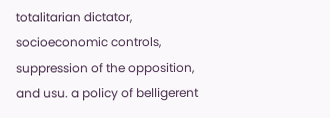totalitarian dictator, socioeconomic controls, suppression of the opposition, and usu. a policy of belligerent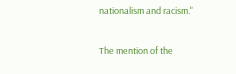nationalism and racism."

The mention of the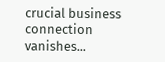crucial business connection vanishes...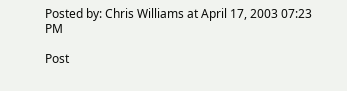Posted by: Chris Williams at April 17, 2003 07:23 PM

Post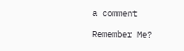a comment

Remember Me?